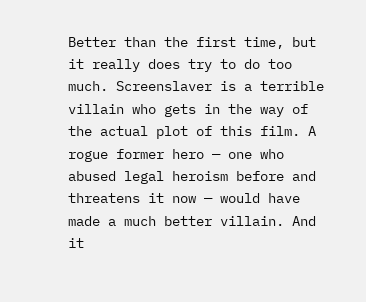Better than the first time, but it really does try to do too much. Screenslaver is a terrible villain who gets in the way of the actual plot of this film. A rogue former hero — one who abused legal heroism before and threatens it now — would have made a much better villain. And it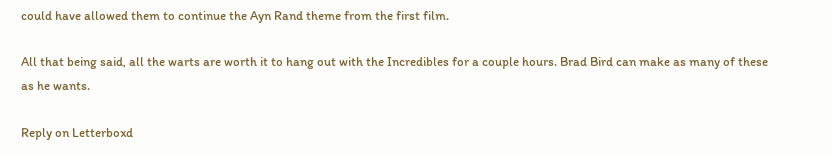could have allowed them to continue the Ayn Rand theme from the first film.

All that being said, all the warts are worth it to hang out with the Incredibles for a couple hours. Brad Bird can make as many of these as he wants.

Reply on Letterboxd